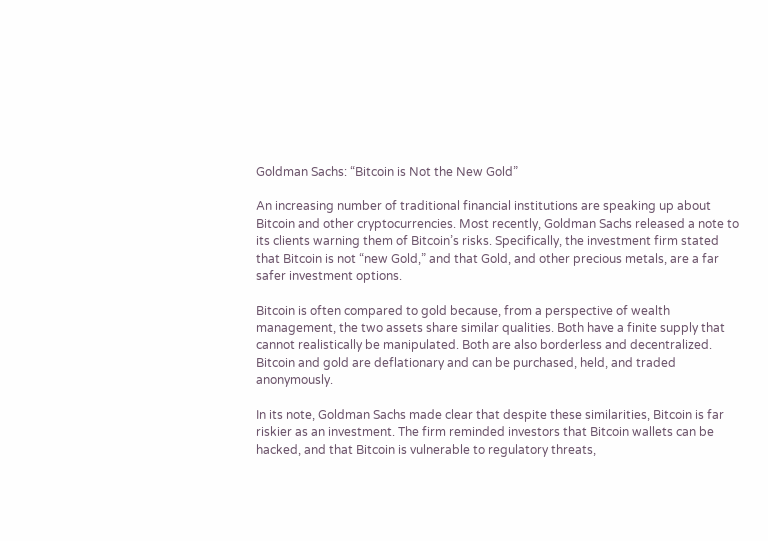Goldman Sachs: “Bitcoin is Not the New Gold”

An increasing number of traditional financial institutions are speaking up about Bitcoin and other cryptocurrencies. Most recently, Goldman Sachs released a note to its clients warning them of Bitcoin’s risks. Specifically, the investment firm stated that Bitcoin is not “new Gold,” and that Gold, and other precious metals, are a far safer investment options.

Bitcoin is often compared to gold because, from a perspective of wealth management, the two assets share similar qualities. Both have a finite supply that cannot realistically be manipulated. Both are also borderless and decentralized. Bitcoin and gold are deflationary and can be purchased, held, and traded anonymously.

In its note, Goldman Sachs made clear that despite these similarities, Bitcoin is far riskier as an investment. The firm reminded investors that Bitcoin wallets can be hacked, and that Bitcoin is vulnerable to regulatory threats,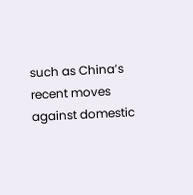such as China’s recent moves against domestic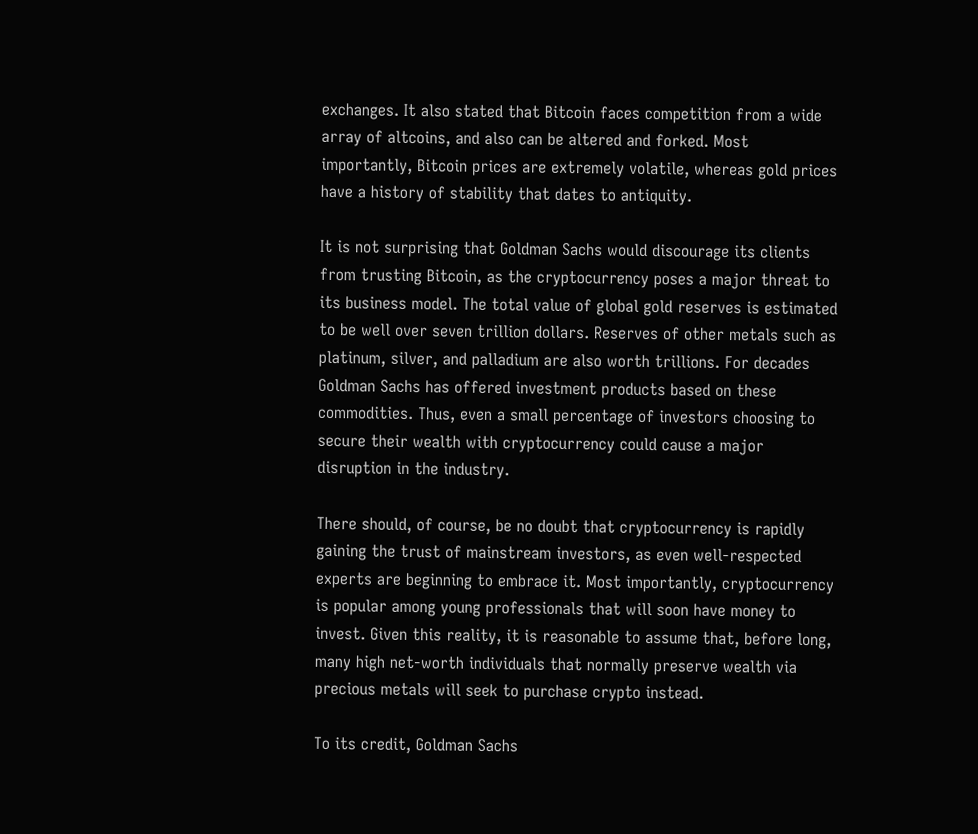exchanges. It also stated that Bitcoin faces competition from a wide array of altcoins, and also can be altered and forked. Most importantly, Bitcoin prices are extremely volatile, whereas gold prices have a history of stability that dates to antiquity.

It is not surprising that Goldman Sachs would discourage its clients from trusting Bitcoin, as the cryptocurrency poses a major threat to its business model. The total value of global gold reserves is estimated to be well over seven trillion dollars. Reserves of other metals such as platinum, silver, and palladium are also worth trillions. For decades Goldman Sachs has offered investment products based on these commodities. Thus, even a small percentage of investors choosing to secure their wealth with cryptocurrency could cause a major disruption in the industry.

There should, of course, be no doubt that cryptocurrency is rapidly gaining the trust of mainstream investors, as even well-respected experts are beginning to embrace it. Most importantly, cryptocurrency is popular among young professionals that will soon have money to invest. Given this reality, it is reasonable to assume that, before long, many high net-worth individuals that normally preserve wealth via precious metals will seek to purchase crypto instead.

To its credit, Goldman Sachs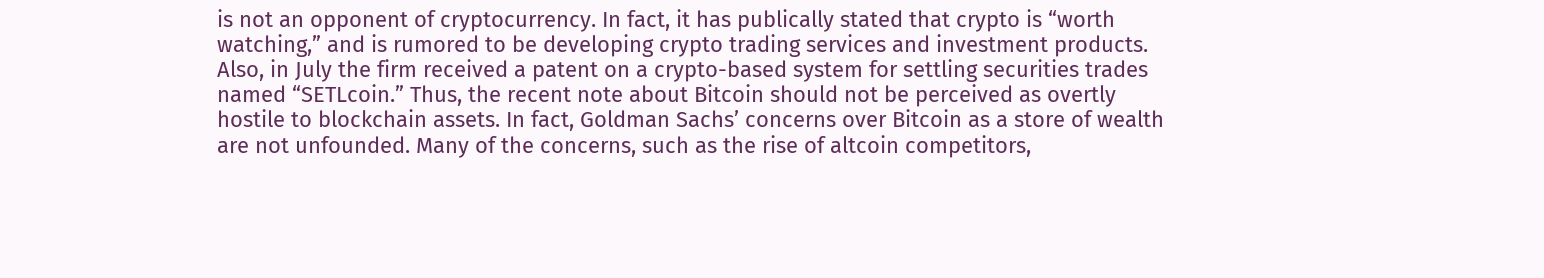is not an opponent of cryptocurrency. In fact, it has publically stated that crypto is “worth watching,” and is rumored to be developing crypto trading services and investment products. Also, in July the firm received a patent on a crypto-based system for settling securities trades named “SETLcoin.” Thus, the recent note about Bitcoin should not be perceived as overtly hostile to blockchain assets. In fact, Goldman Sachs’ concerns over Bitcoin as a store of wealth are not unfounded. Many of the concerns, such as the rise of altcoin competitors,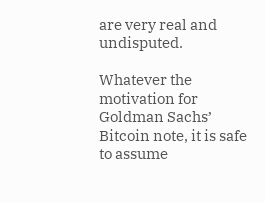are very real and undisputed.

Whatever the motivation for Goldman Sachs’ Bitcoin note, it is safe to assume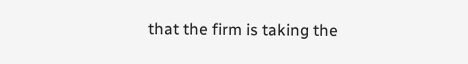that the firm is taking the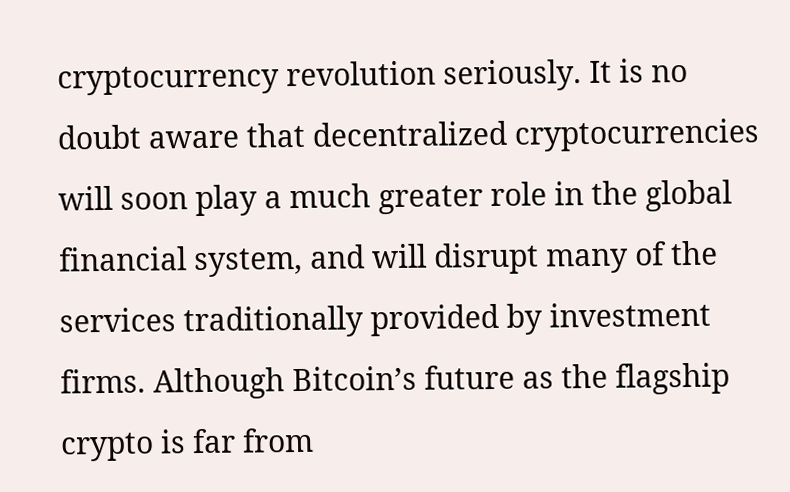cryptocurrency revolution seriously. It is no doubt aware that decentralized cryptocurrencies will soon play a much greater role in the global financial system, and will disrupt many of the services traditionally provided by investment firms. Although Bitcoin’s future as the flagship crypto is far from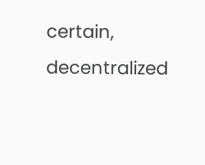certain, decentralized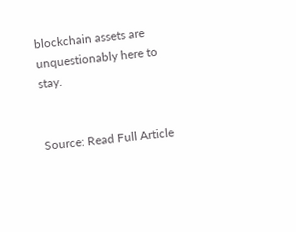blockchain assets are unquestionably here to stay.


Source: Read Full Article